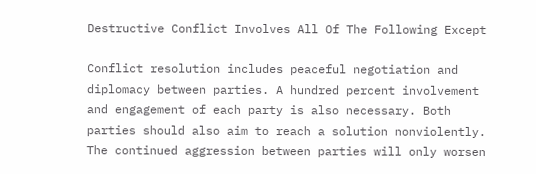Destructive Conflict Involves All Of The Following Except

Conflict resolution includes peaceful negotiation and diplomacy between parties. A hundred percent involvement and engagement of each party is also necessary. Both parties should also aim to reach a solution nonviolently. The continued aggression between parties will only worsen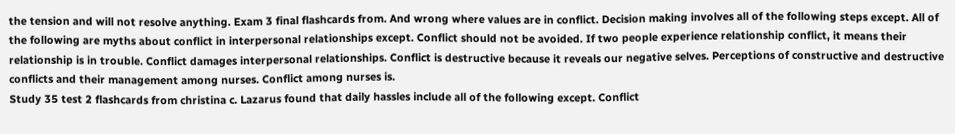the tension and will not resolve anything. Exam 3 final flashcards from. And wrong where values are in conflict. Decision making involves all of the following steps except. All of the following are myths about conflict in interpersonal relationships except. Conflict should not be avoided. If two people experience relationship conflict, it means their relationship is in trouble. Conflict damages interpersonal relationships. Conflict is destructive because it reveals our negative selves. Perceptions of constructive and destructive conflicts and their management among nurses. Conflict among nurses is.
Study 35 test 2 flashcards from christina c. Lazarus found that daily hassles include all of the following except. Conflict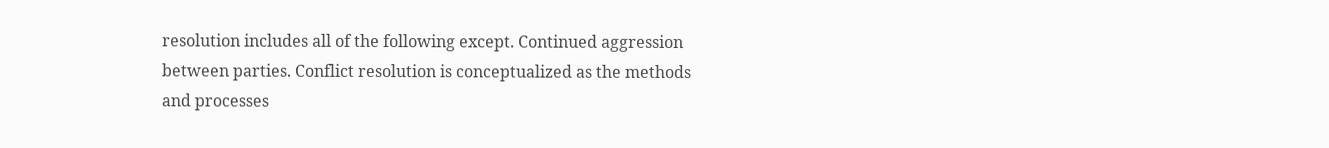resolution includes all of the following except. Continued aggression between parties. Conflict resolution is conceptualized as the methods and processes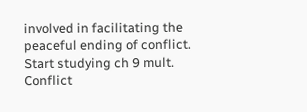involved in facilitating the peaceful ending of conflict. Start studying ch 9 mult. Conflict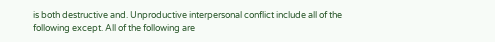is both destructive and. Unproductive interpersonal conflict include all of the following except. All of the following are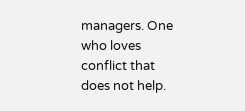managers. One who loves conflict that does not help.